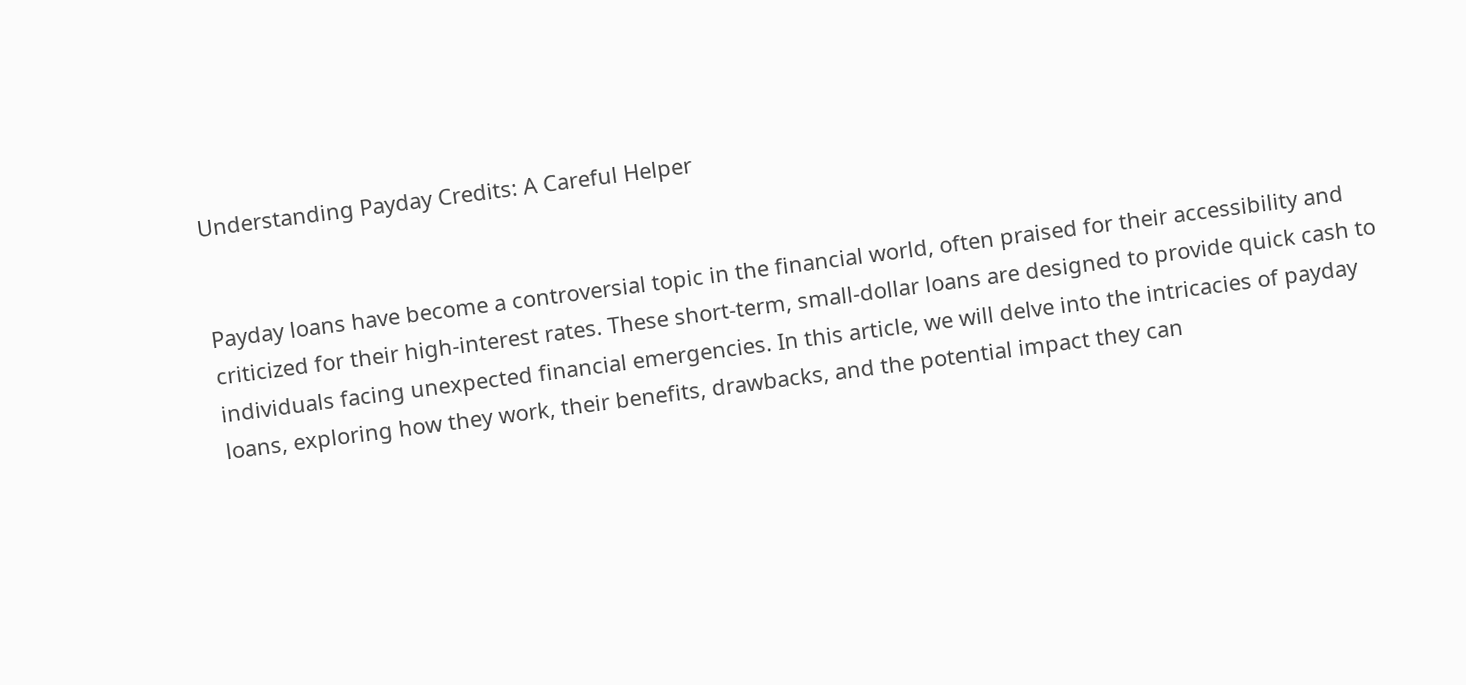Understanding Payday Credits: A Careful Helper


Payday loans have become a controversial topic in the financial world, often praised for their accessibility and criticized for their high-interest rates. These short-term, small-dollar loans are designed to provide quick cash to individuals facing unexpected financial emergencies. In this article, we will delve into the intricacies of payday loans, exploring how they work, their benefits, drawbacks, and the potential impact they can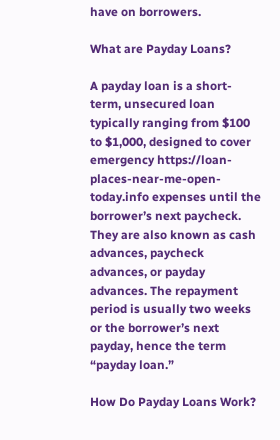have on borrowers.

What are Payday Loans?

A payday loan is a short-term, unsecured loan typically ranging from $100 to $1,000, designed to cover emergency https://loan-places-near-me-open-today.info expenses until the borrower’s next paycheck. They are also known as cash advances, paycheck advances, or payday advances. The repayment period is usually two weeks or the borrower’s next payday, hence the term “payday loan.”

How Do Payday Loans Work?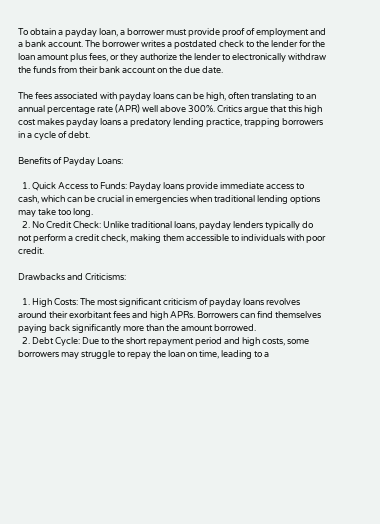To obtain a payday loan, a borrower must provide proof of employment and a bank account. The borrower writes a postdated check to the lender for the loan amount plus fees, or they authorize the lender to electronically withdraw the funds from their bank account on the due date.

The fees associated with payday loans can be high, often translating to an annual percentage rate (APR) well above 300%. Critics argue that this high cost makes payday loans a predatory lending practice, trapping borrowers in a cycle of debt.

Benefits of Payday Loans:

  1. Quick Access to Funds: Payday loans provide immediate access to cash, which can be crucial in emergencies when traditional lending options may take too long.
  2. No Credit Check: Unlike traditional loans, payday lenders typically do not perform a credit check, making them accessible to individuals with poor credit.

Drawbacks and Criticisms:

  1. High Costs: The most significant criticism of payday loans revolves around their exorbitant fees and high APRs. Borrowers can find themselves paying back significantly more than the amount borrowed.
  2. Debt Cycle: Due to the short repayment period and high costs, some borrowers may struggle to repay the loan on time, leading to a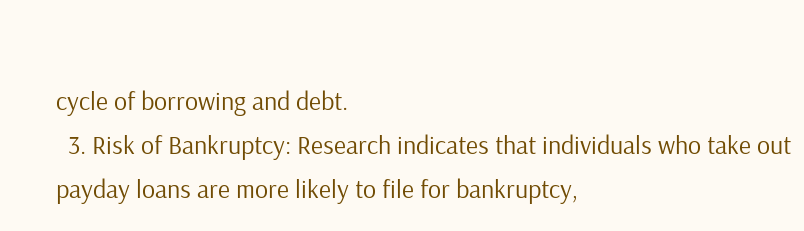cycle of borrowing and debt.
  3. Risk of Bankruptcy: Research indicates that individuals who take out payday loans are more likely to file for bankruptcy,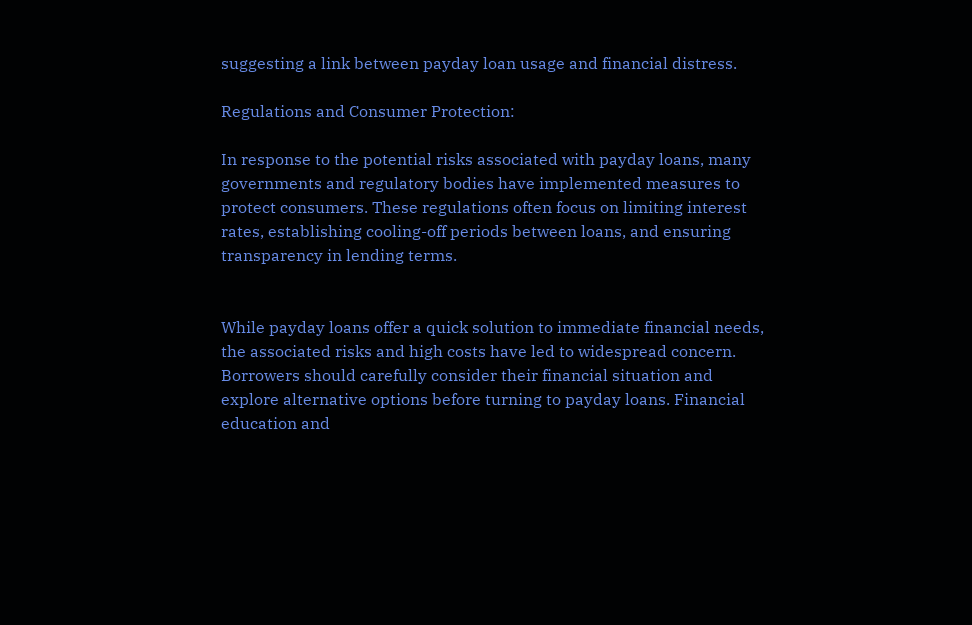suggesting a link between payday loan usage and financial distress.

Regulations and Consumer Protection:

In response to the potential risks associated with payday loans, many governments and regulatory bodies have implemented measures to protect consumers. These regulations often focus on limiting interest rates, establishing cooling-off periods between loans, and ensuring transparency in lending terms.


While payday loans offer a quick solution to immediate financial needs, the associated risks and high costs have led to widespread concern. Borrowers should carefully consider their financial situation and explore alternative options before turning to payday loans. Financial education and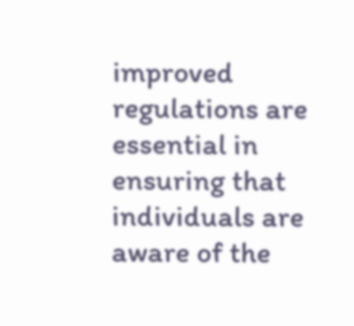improved regulations are essential in ensuring that individuals are aware of the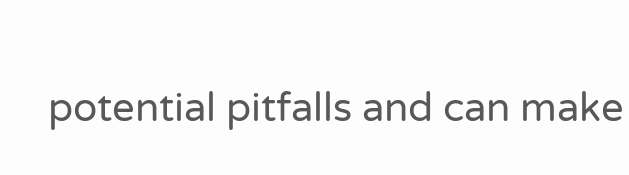potential pitfalls and can make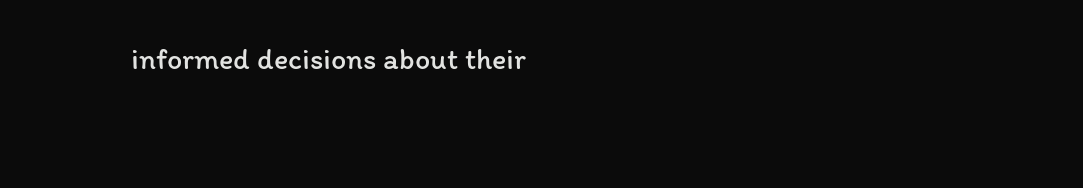informed decisions about their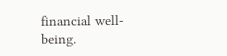financial well-being.